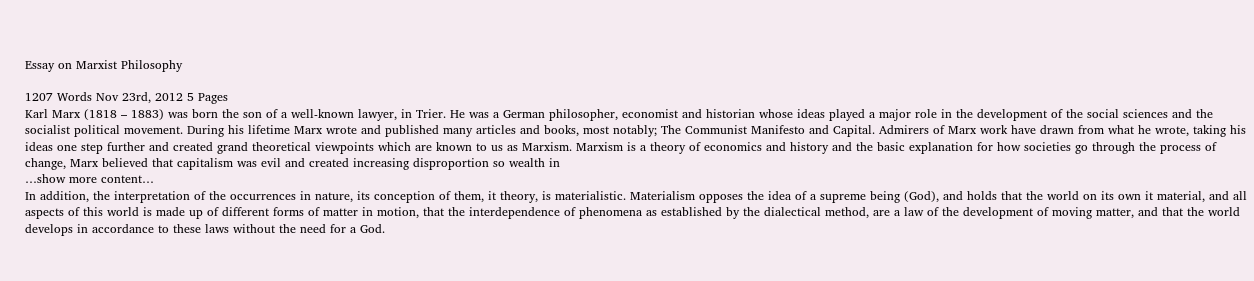Essay on Marxist Philosophy

1207 Words Nov 23rd, 2012 5 Pages
Karl Marx (1818 – 1883) was born the son of a well-known lawyer, in Trier. He was a German philosopher, economist and historian whose ideas played a major role in the development of the social sciences and the socialist political movement. During his lifetime Marx wrote and published many articles and books, most notably; The Communist Manifesto and Capital. Admirers of Marx work have drawn from what he wrote, taking his ideas one step further and created grand theoretical viewpoints which are known to us as Marxism. Marxism is a theory of economics and history and the basic explanation for how societies go through the process of change, Marx believed that capitalism was evil and created increasing disproportion so wealth in
…show more content…
In addition, the interpretation of the occurrences in nature, its conception of them, it theory, is materialistic. Materialism opposes the idea of a supreme being (God), and holds that the world on its own it material, and all aspects of this world is made up of different forms of matter in motion, that the interdependence of phenomena as established by the dialectical method, are a law of the development of moving matter, and that the world develops in accordance to these laws without the need for a God.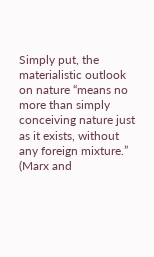Simply put, the materialistic outlook on nature “means no more than simply conceiving nature just as it exists, without any foreign mixture.” (Marx and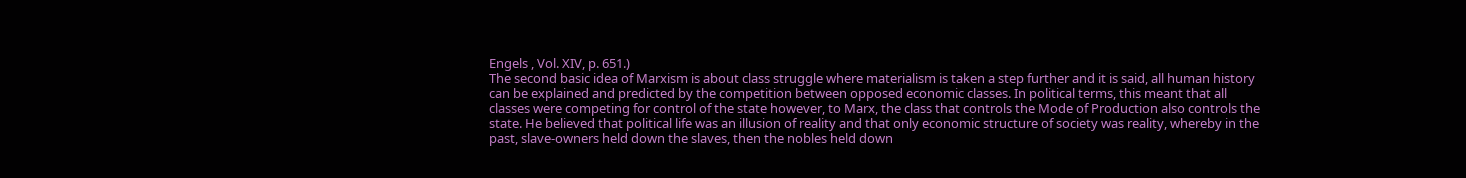Engels , Vol. XIV, p. 651.)
The second basic idea of Marxism is about class struggle where materialism is taken a step further and it is said, all human history can be explained and predicted by the competition between opposed economic classes. In political terms, this meant that all classes were competing for control of the state however, to Marx, the class that controls the Mode of Production also controls the state. He believed that political life was an illusion of reality and that only economic structure of society was reality, whereby in the past, slave-owners held down the slaves, then the nobles held down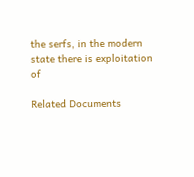the serfs, in the modern state there is exploitation of

Related Documents